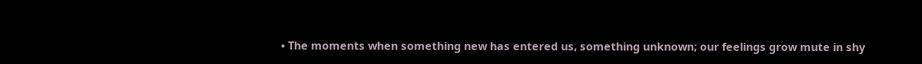• The moments when something new has entered us, something unknown; our feelings grow mute in shy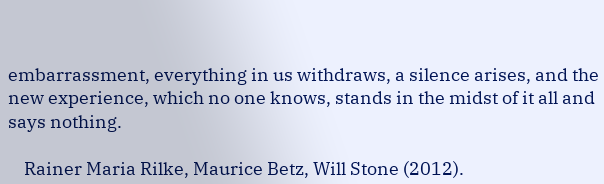embarrassment, everything in us withdraws, a silence arises, and the new experience, which no one knows, stands in the midst of it all and says nothing.

    Rainer Maria Rilke, Maurice Betz, Will Stone (2012).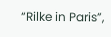“Rilke in Paris”,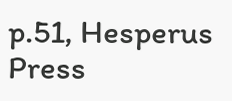p.51, Hesperus Press